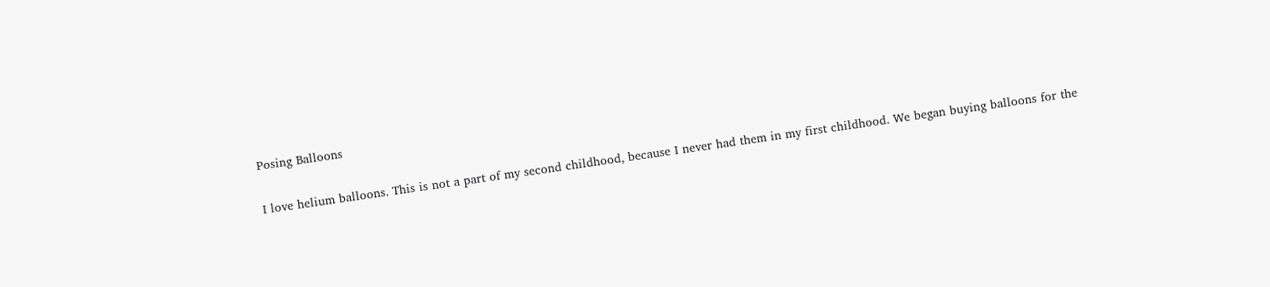Posing Balloons

I love helium balloons. This is not a part of my second childhood, because I never had them in my first childhood. We began buying balloons for the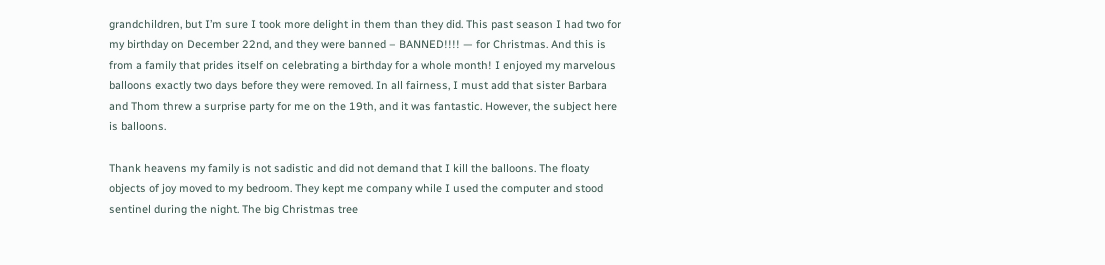grandchildren, but I’m sure I took more delight in them than they did. This past season I had two for my birthday on December 22nd, and they were banned – BANNED!!!! — for Christmas. And this is from a family that prides itself on celebrating a birthday for a whole month! I enjoyed my marvelous balloons exactly two days before they were removed. In all fairness, I must add that sister Barbara and Thom threw a surprise party for me on the 19th, and it was fantastic. However, the subject here is balloons.

Thank heavens my family is not sadistic and did not demand that I kill the balloons. The floaty objects of joy moved to my bedroom. They kept me company while I used the computer and stood sentinel during the night. The big Christmas tree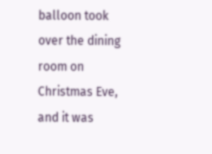balloon took over the dining room on Christmas Eve, and it was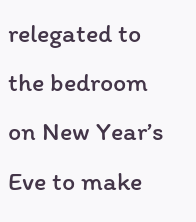relegated to the bedroom on New Year’s Eve to make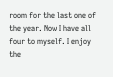room for the last one of the year. Now I have all four to myself. I enjoy the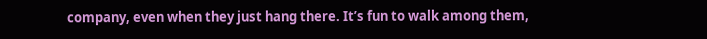company, even when they just hang there. It’s fun to walk among them,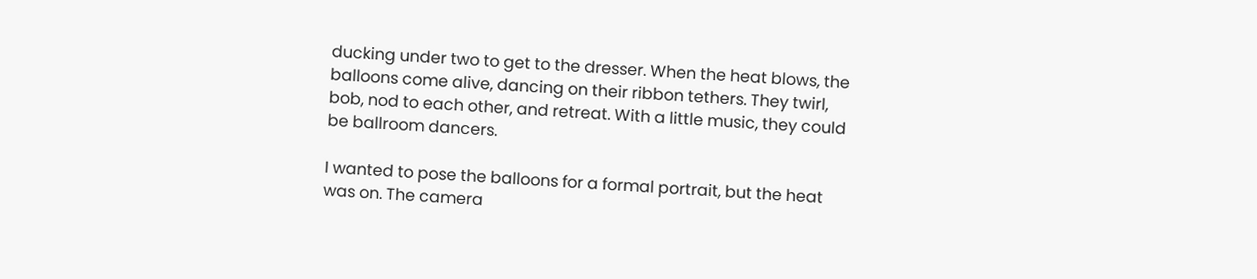ducking under two to get to the dresser. When the heat blows, the balloons come alive, dancing on their ribbon tethers. They twirl, bob, nod to each other, and retreat. With a little music, they could be ballroom dancers.

I wanted to pose the balloons for a formal portrait, but the heat was on. The camera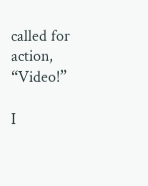called for action, “Video!”

I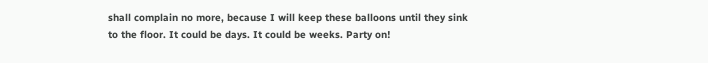shall complain no more, because I will keep these balloons until they sink to the floor. It could be days. It could be weeks. Party on!